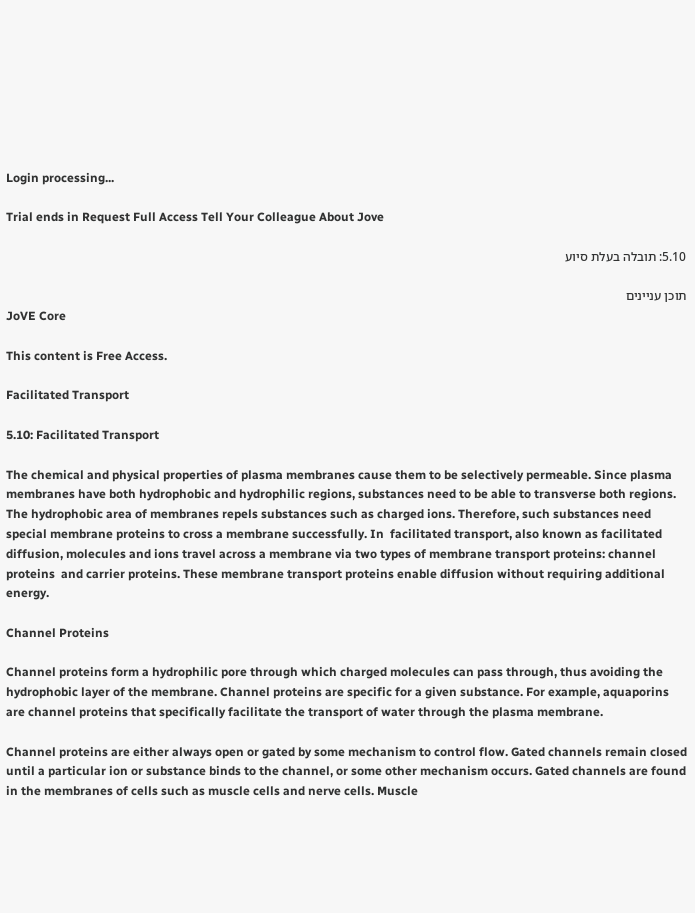Login processing...

Trial ends in Request Full Access Tell Your Colleague About Jove

5.10: תובלה בעלת סיוע

תוכן עניינים
JoVE Core

This content is Free Access.

Facilitated Transport

5.10: Facilitated Transport

The chemical and physical properties of plasma membranes cause them to be selectively permeable. Since plasma membranes have both hydrophobic and hydrophilic regions, substances need to be able to transverse both regions. The hydrophobic area of membranes repels substances such as charged ions. Therefore, such substances need special membrane proteins to cross a membrane successfully. In  facilitated transport, also known as facilitated diffusion, molecules and ions travel across a membrane via two types of membrane transport proteins: channel proteins  and carrier proteins. These membrane transport proteins enable diffusion without requiring additional energy.

Channel Proteins

Channel proteins form a hydrophilic pore through which charged molecules can pass through, thus avoiding the hydrophobic layer of the membrane. Channel proteins are specific for a given substance. For example, aquaporins are channel proteins that specifically facilitate the transport of water through the plasma membrane.

Channel proteins are either always open or gated by some mechanism to control flow. Gated channels remain closed until a particular ion or substance binds to the channel, or some other mechanism occurs. Gated channels are found in the membranes of cells such as muscle cells and nerve cells. Muscle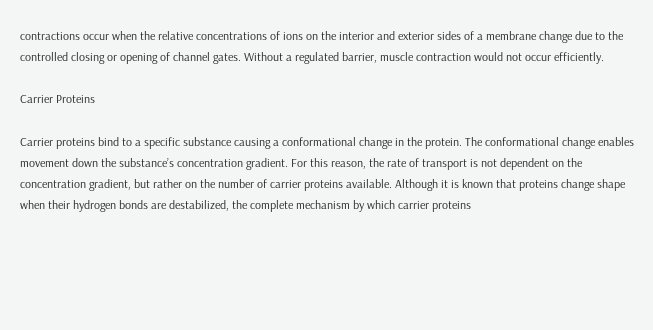contractions occur when the relative concentrations of ions on the interior and exterior sides of a membrane change due to the controlled closing or opening of channel gates. Without a regulated barrier, muscle contraction would not occur efficiently.

Carrier Proteins

Carrier proteins bind to a specific substance causing a conformational change in the protein. The conformational change enables movement down the substance’s concentration gradient. For this reason, the rate of transport is not dependent on the concentration gradient, but rather on the number of carrier proteins available. Although it is known that proteins change shape when their hydrogen bonds are destabilized, the complete mechanism by which carrier proteins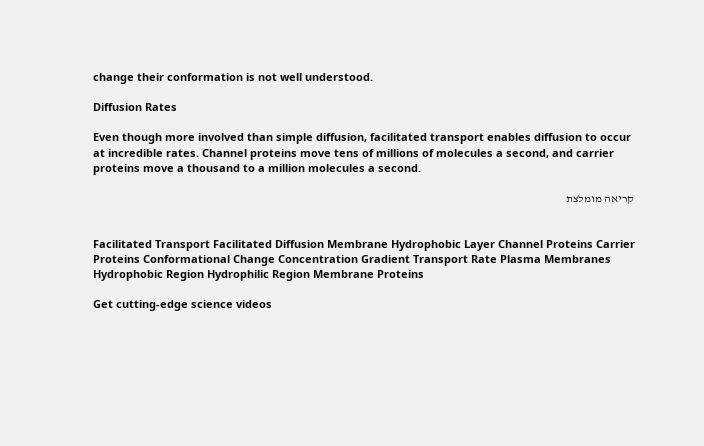change their conformation is not well understood.

Diffusion Rates

Even though more involved than simple diffusion, facilitated transport enables diffusion to occur at incredible rates. Channel proteins move tens of millions of molecules a second, and carrier proteins move a thousand to a million molecules a second.

קריאה מומלצת


Facilitated Transport Facilitated Diffusion Membrane Hydrophobic Layer Channel Proteins Carrier Proteins Conformational Change Concentration Gradient Transport Rate Plasma Membranes Hydrophobic Region Hydrophilic Region Membrane Proteins

Get cutting-edge science videos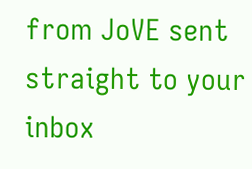from JoVE sent straight to your inbox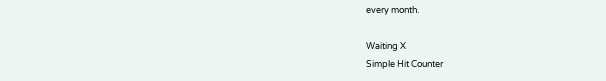every month.

Waiting X
Simple Hit Counter